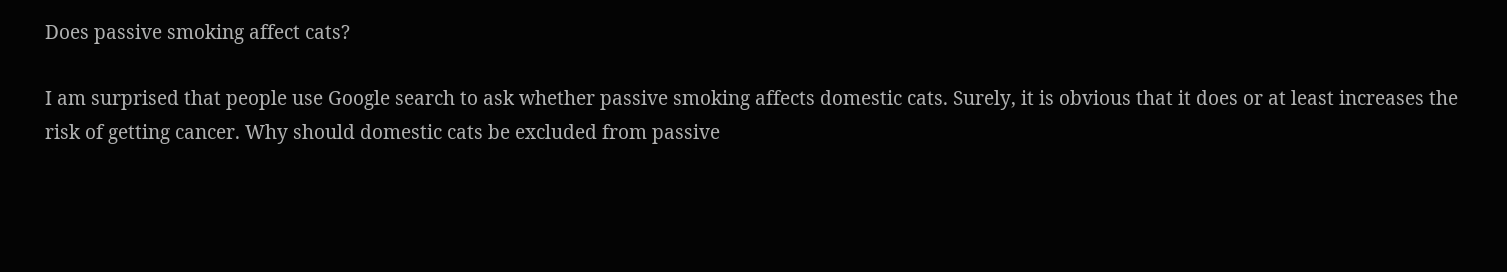Does passive smoking affect cats?

I am surprised that people use Google search to ask whether passive smoking affects domestic cats. Surely, it is obvious that it does or at least increases the risk of getting cancer. Why should domestic cats be excluded from passive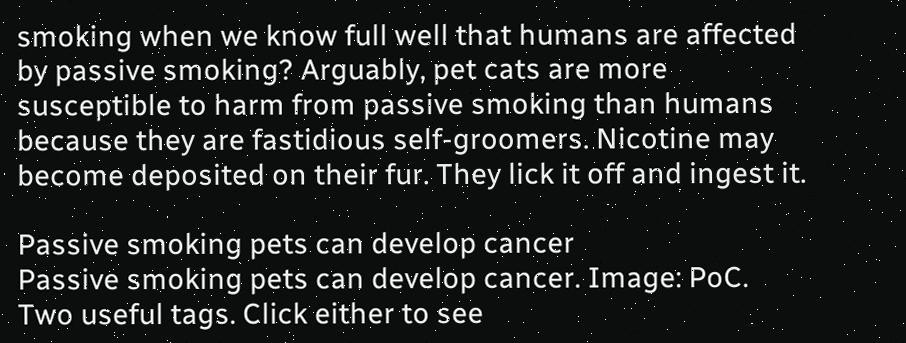smoking when we know full well that humans are affected by passive smoking? Arguably, pet cats are more susceptible to harm from passive smoking than humans because they are fastidious self-groomers. Nicotine may become deposited on their fur. They lick it off and ingest it.

Passive smoking pets can develop cancer
Passive smoking pets can develop cancer. Image: PoC.
Two useful tags. Click either to see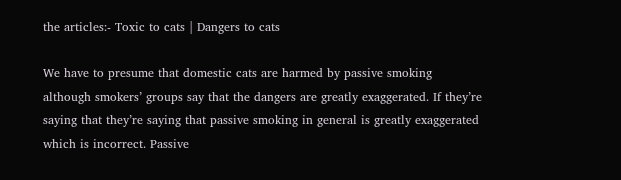the articles:- Toxic to cats | Dangers to cats

We have to presume that domestic cats are harmed by passive smoking although smokers’ groups say that the dangers are greatly exaggerated. If they’re saying that they’re saying that passive smoking in general is greatly exaggerated which is incorrect. Passive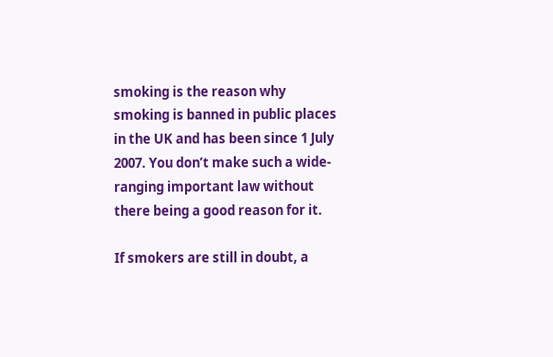smoking is the reason why smoking is banned in public places in the UK and has been since 1 July 2007. You don’t make such a wide-ranging important law without there being a good reason for it.

If smokers are still in doubt, a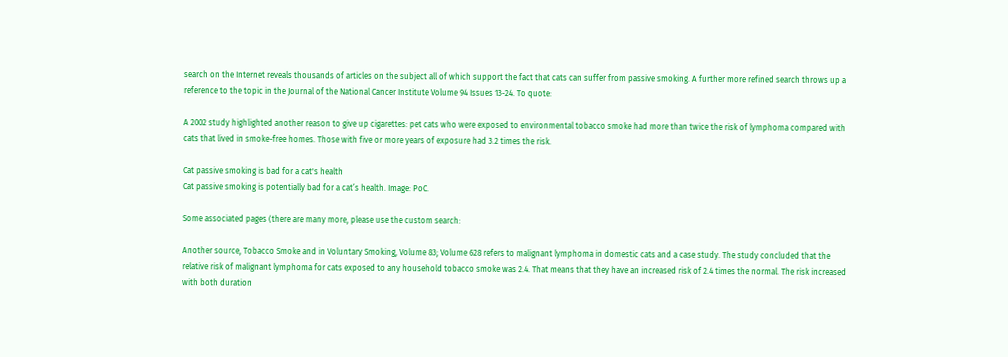search on the Internet reveals thousands of articles on the subject all of which support the fact that cats can suffer from passive smoking. A further more refined search throws up a reference to the topic in the Journal of the National Cancer Institute Volume 94 Issues 13-24. To quote:

A 2002 study highlighted another reason to give up cigarettes: pet cats who were exposed to environmental tobacco smoke had more than twice the risk of lymphoma compared with cats that lived in smoke-free homes. Those with five or more years of exposure had 3.2 times the risk.

Cat passive smoking is bad for a cat's health
Cat passive smoking is potentially bad for a cat’s health. Image: PoC.

Some associated pages (there are many more, please use the custom search:

Another source, Tobacco Smoke and in Voluntary Smoking, Volume 83; Volume 628 refers to malignant lymphoma in domestic cats and a case study. The study concluded that the relative risk of malignant lymphoma for cats exposed to any household tobacco smoke was 2.4. That means that they have an increased risk of 2.4 times the normal. The risk increased with both duration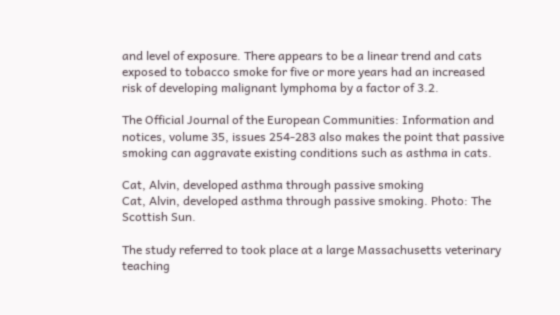and level of exposure. There appears to be a linear trend and cats exposed to tobacco smoke for five or more years had an increased risk of developing malignant lymphoma by a factor of 3.2.

The Official Journal of the European Communities: Information and notices, volume 35, issues 254-283 also makes the point that passive smoking can aggravate existing conditions such as asthma in cats.

Cat, Alvin, developed asthma through passive smoking
Cat, Alvin, developed asthma through passive smoking. Photo: The Scottish Sun.

The study referred to took place at a large Massachusetts veterinary teaching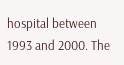hospital between 1993 and 2000. The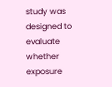study was designed to evaluate whether exposure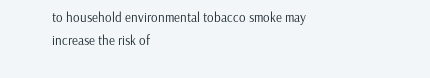to household environmental tobacco smoke may increase the risk of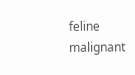feline malignant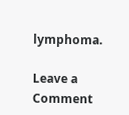lymphoma.

Leave a Comment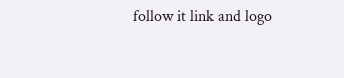follow it link and logo